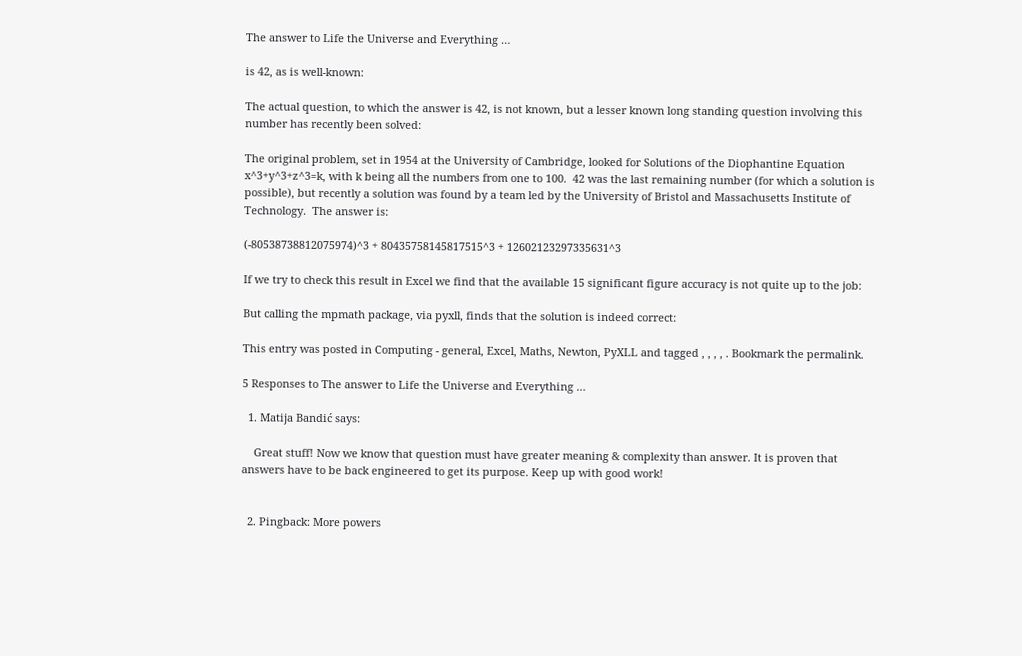The answer to Life the Universe and Everything …

is 42, as is well-known:

The actual question, to which the answer is 42, is not known, but a lesser known long standing question involving this number has recently been solved:

The original problem, set in 1954 at the University of Cambridge, looked for Solutions of the Diophantine Equation x^3+y^3+z^3=k, with k being all the numbers from one to 100.  42 was the last remaining number (for which a solution is possible), but recently a solution was found by a team led by the University of Bristol and Massachusetts Institute of Technology.  The answer is:

(-80538738812075974)^3 + 80435758145817515^3 + 12602123297335631^3

If we try to check this result in Excel we find that the available 15 significant figure accuracy is not quite up to the job:

But calling the mpmath package, via pyxll, finds that the solution is indeed correct:

This entry was posted in Computing - general, Excel, Maths, Newton, PyXLL and tagged , , , , . Bookmark the permalink.

5 Responses to The answer to Life the Universe and Everything …

  1. Matija Bandić says:

    Great stuff! Now we know that question must have greater meaning & complexity than answer. It is proven that answers have to be back engineered to get its purpose. Keep up with good work!


  2. Pingback: More powers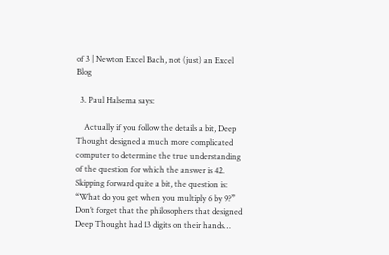of 3 | Newton Excel Bach, not (just) an Excel Blog

  3. Paul Halsema says:

    Actually if you follow the details a bit, Deep Thought designed a much more complicated computer to determine the true understanding of the question for which the answer is 42. Skipping forward quite a bit, the question is: “What do you get when you multiply 6 by 9?” Don’t forget that the philosophers that designed Deep Thought had 13 digits on their hands…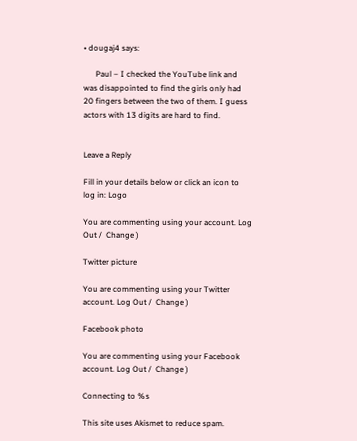• dougaj4 says:

      Paul – I checked the YouTube link and was disappointed to find the girls only had 20 fingers between the two of them. I guess actors with 13 digits are hard to find.


Leave a Reply

Fill in your details below or click an icon to log in: Logo

You are commenting using your account. Log Out /  Change )

Twitter picture

You are commenting using your Twitter account. Log Out /  Change )

Facebook photo

You are commenting using your Facebook account. Log Out /  Change )

Connecting to %s

This site uses Akismet to reduce spam.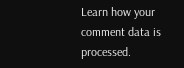Learn how your comment data is processed.